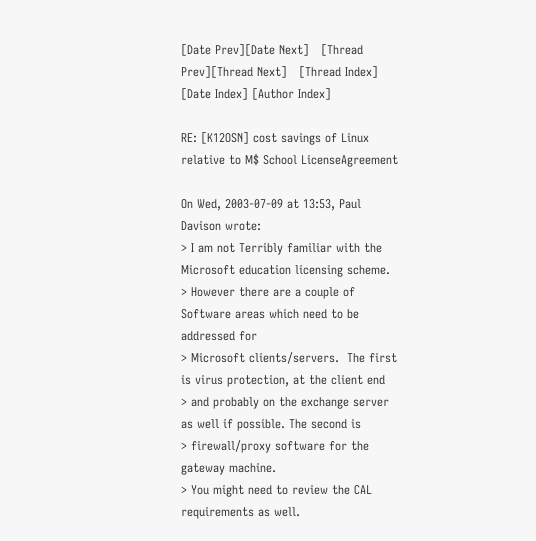[Date Prev][Date Next]   [Thread Prev][Thread Next]   [Thread Index] [Date Index] [Author Index]

RE: [K12OSN] cost savings of Linux relative to M$ School LicenseAgreement

On Wed, 2003-07-09 at 13:53, Paul Davison wrote:
> I am not Terribly familiar with the Microsoft education licensing scheme.
> However there are a couple of Software areas which need to be addressed for
> Microsoft clients/servers.  The first is virus protection, at the client end
> and probably on the exchange server as well if possible. The second is
> firewall/proxy software for the gateway machine.
> You might need to review the CAL requirements as well.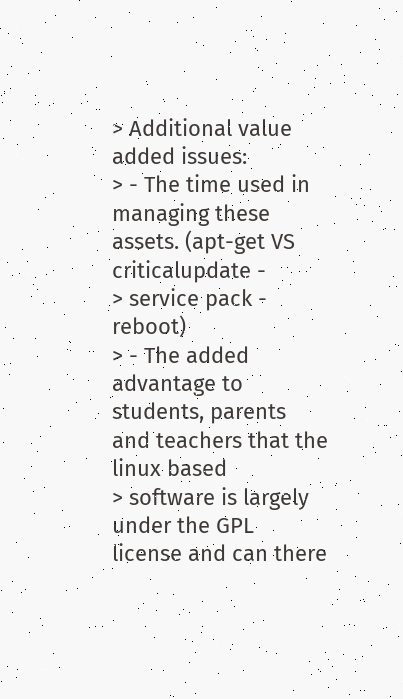> Additional value added issues:
> - The time used in managing these assets. (apt-get VS criticalupdate -
> service pack - reboot)
> - The added advantage to students, parents and teachers that the linux based
> software is largely under the GPL license and can there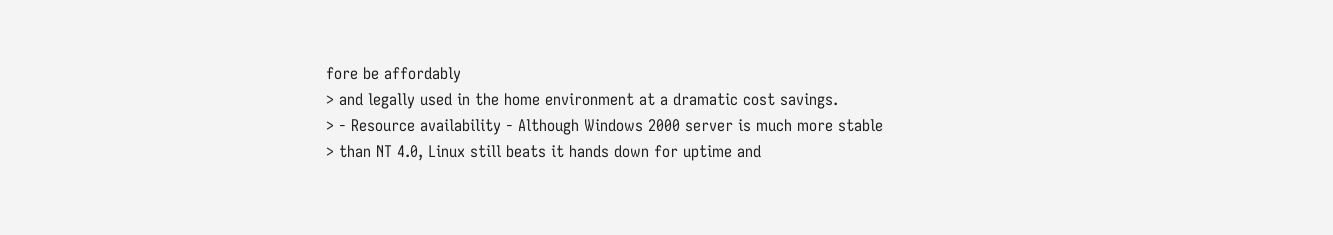fore be affordably
> and legally used in the home environment at a dramatic cost savings.
> - Resource availability - Although Windows 2000 server is much more stable
> than NT 4.0, Linux still beats it hands down for uptime and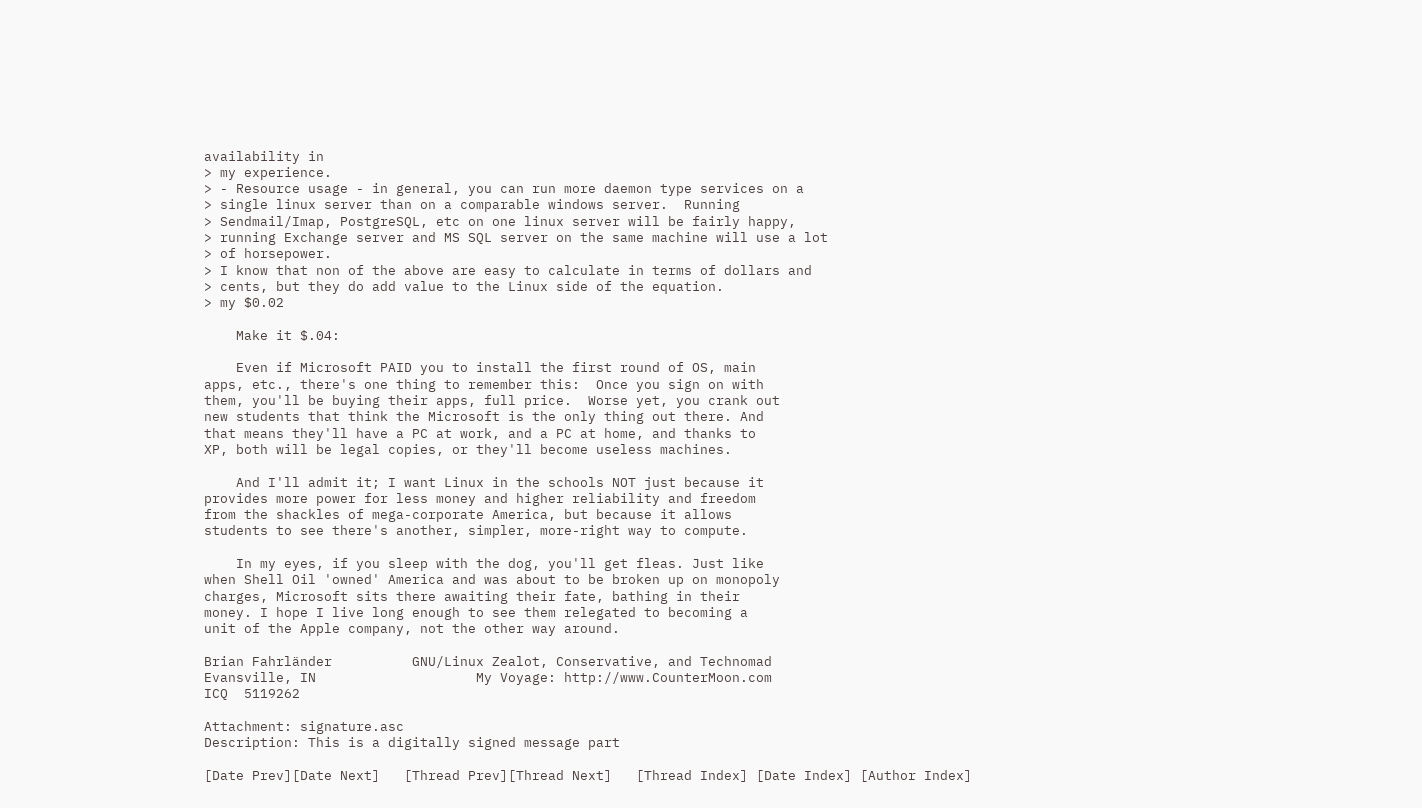availability in
> my experience.
> - Resource usage - in general, you can run more daemon type services on a
> single linux server than on a comparable windows server.  Running
> Sendmail/Imap, PostgreSQL, etc on one linux server will be fairly happy,
> running Exchange server and MS SQL server on the same machine will use a lot
> of horsepower.
> I know that non of the above are easy to calculate in terms of dollars and
> cents, but they do add value to the Linux side of the equation.
> my $0.02

    Make it $.04:

    Even if Microsoft PAID you to install the first round of OS, main
apps, etc., there's one thing to remember this:  Once you sign on with
them, you'll be buying their apps, full price.  Worse yet, you crank out
new students that think the Microsoft is the only thing out there. And
that means they'll have a PC at work, and a PC at home, and thanks to
XP, both will be legal copies, or they'll become useless machines.

    And I'll admit it; I want Linux in the schools NOT just because it
provides more power for less money and higher reliability and freedom
from the shackles of mega-corporate America, but because it allows
students to see there's another, simpler, more-right way to compute.

    In my eyes, if you sleep with the dog, you'll get fleas. Just like
when Shell Oil 'owned' America and was about to be broken up on monopoly
charges, Microsoft sits there awaiting their fate, bathing in their
money. I hope I live long enough to see them relegated to becoming a
unit of the Apple company, not the other way around.

Brian Fahrländer          GNU/Linux Zealot, Conservative, and Technomad
Evansville, IN                    My Voyage: http://www.CounterMoon.com
ICQ  5119262

Attachment: signature.asc
Description: This is a digitally signed message part

[Date Prev][Date Next]   [Thread Prev][Thread Next]   [Thread Index] [Date Index] [Author Index]